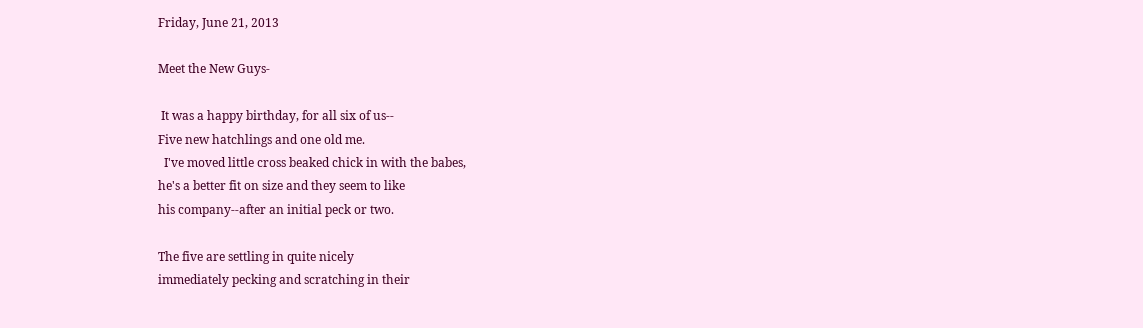Friday, June 21, 2013

Meet the New Guys-

 It was a happy birthday, for all six of us--
Five new hatchlings and one old me.
  I've moved little cross beaked chick in with the babes,
he's a better fit on size and they seem to like
his company--after an initial peck or two.

The five are settling in quite nicely
immediately pecking and scratching in their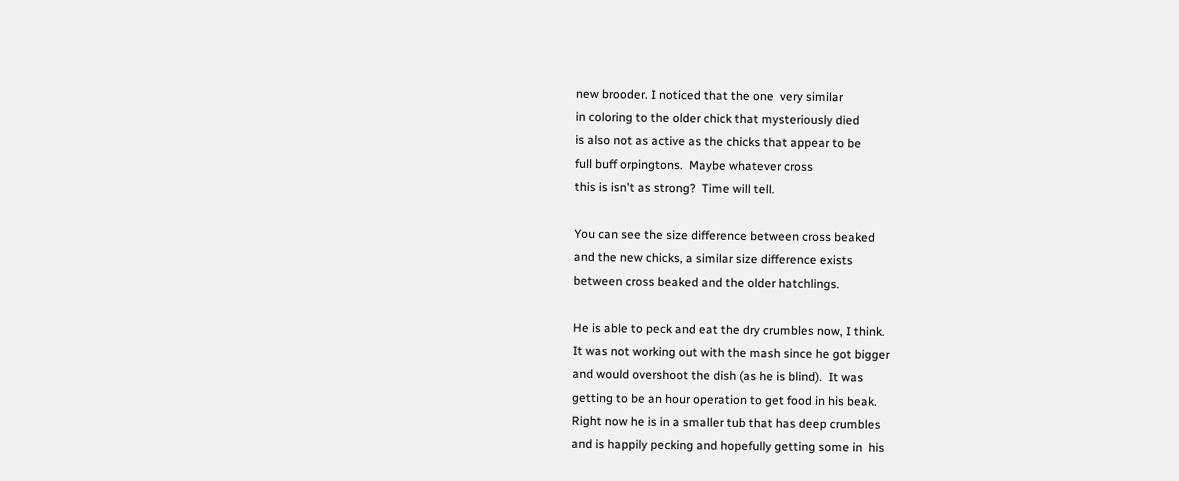new brooder. I noticed that the one  very similar
in coloring to the older chick that mysteriously died
is also not as active as the chicks that appear to be
full buff orpingtons.  Maybe whatever cross
this is isn't as strong?  Time will tell.

You can see the size difference between cross beaked
and the new chicks, a similar size difference exists
between cross beaked and the older hatchlings.

He is able to peck and eat the dry crumbles now, I think.
It was not working out with the mash since he got bigger
and would overshoot the dish (as he is blind).  It was
getting to be an hour operation to get food in his beak.
Right now he is in a smaller tub that has deep crumbles
and is happily pecking and hopefully getting some in  his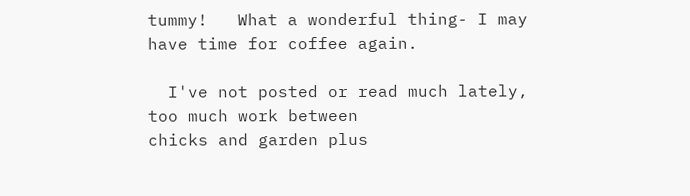tummy!   What a wonderful thing- I may have time for coffee again.

  I've not posted or read much lately, too much work between
chicks and garden plus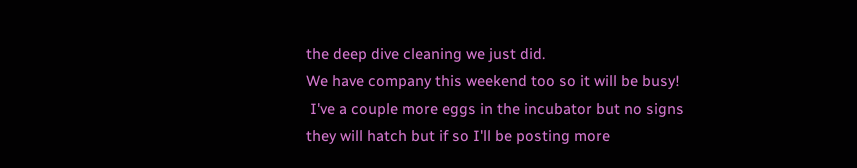the deep dive cleaning we just did.
We have company this weekend too so it will be busy!
 I've a couple more eggs in the incubator but no signs
they will hatch but if so I'll be posting more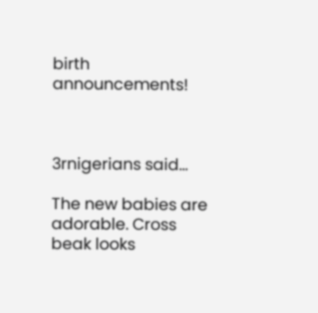birth announcements!



3rnigerians said...

The new babies are adorable. Cross beak looks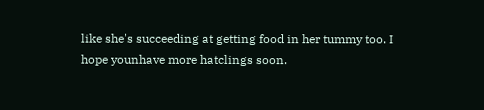like she's succeeding at getting food in her tummy too. I hope younhave more hatclings soon.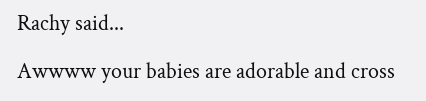Rachy said...

Awwww your babies are adorable and cross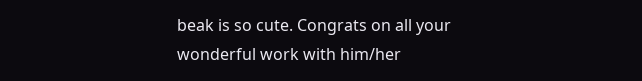beak is so cute. Congrats on all your wonderful work with him/her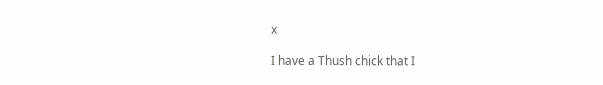x

I have a Thush chick that I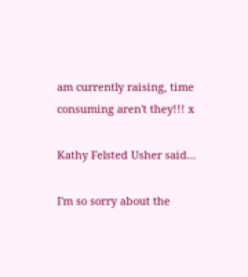am currently raising, time consuming aren't they!!! x

Kathy Felsted Usher said...

I'm so sorry about the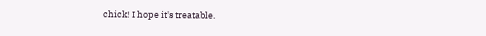chick! I hope it's treatable.